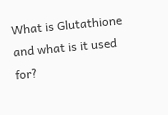What is Glutathione and what is it used for?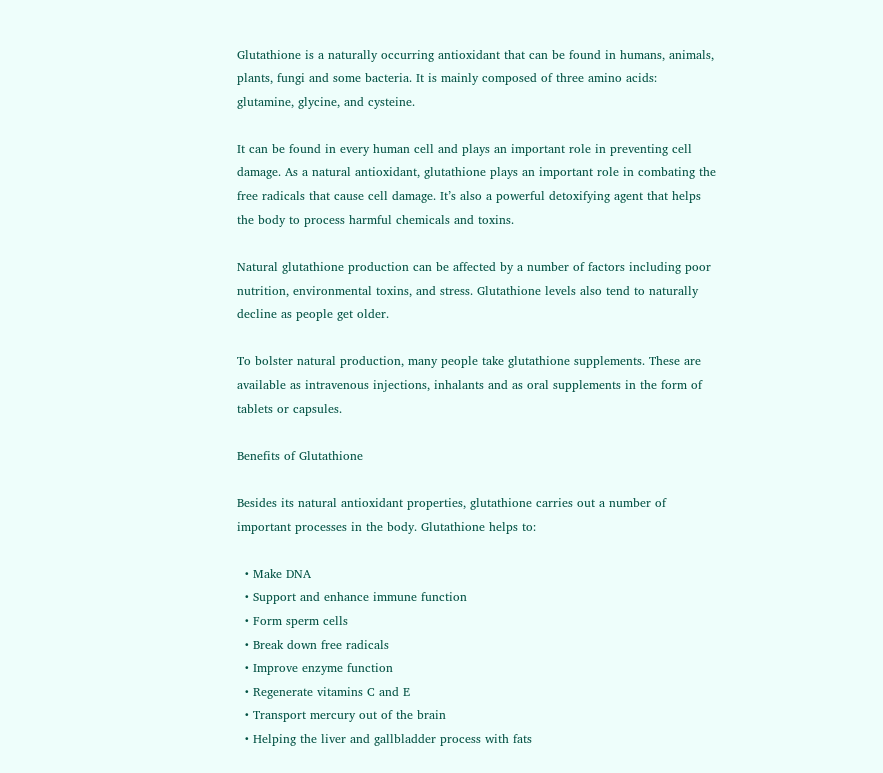Glutathione is a naturally occurring antioxidant that can be found in humans, animals, plants, fungi and some bacteria. It is mainly composed of three amino acids: glutamine, glycine, and cysteine.

It can be found in every human cell and plays an important role in preventing cell damage. As a natural antioxidant, glutathione plays an important role in combating the free radicals that cause cell damage. It’s also a powerful detoxifying agent that helps the body to process harmful chemicals and toxins.

Natural glutathione production can be affected by a number of factors including poor nutrition, environmental toxins, and stress. Glutathione levels also tend to naturally decline as people get older.

To bolster natural production, many people take glutathione supplements. These are available as intravenous injections, inhalants and as oral supplements in the form of tablets or capsules.

Benefits of Glutathione

Besides its natural antioxidant properties, glutathione carries out a number of important processes in the body. Glutathione helps to:

  • Make DNA
  • Support and enhance immune function
  • Form sperm cells
  • Break down free radicals
  • Improve enzyme function
  • Regenerate vitamins C and E
  • Transport mercury out of the brain
  • Helping the liver and gallbladder process with fats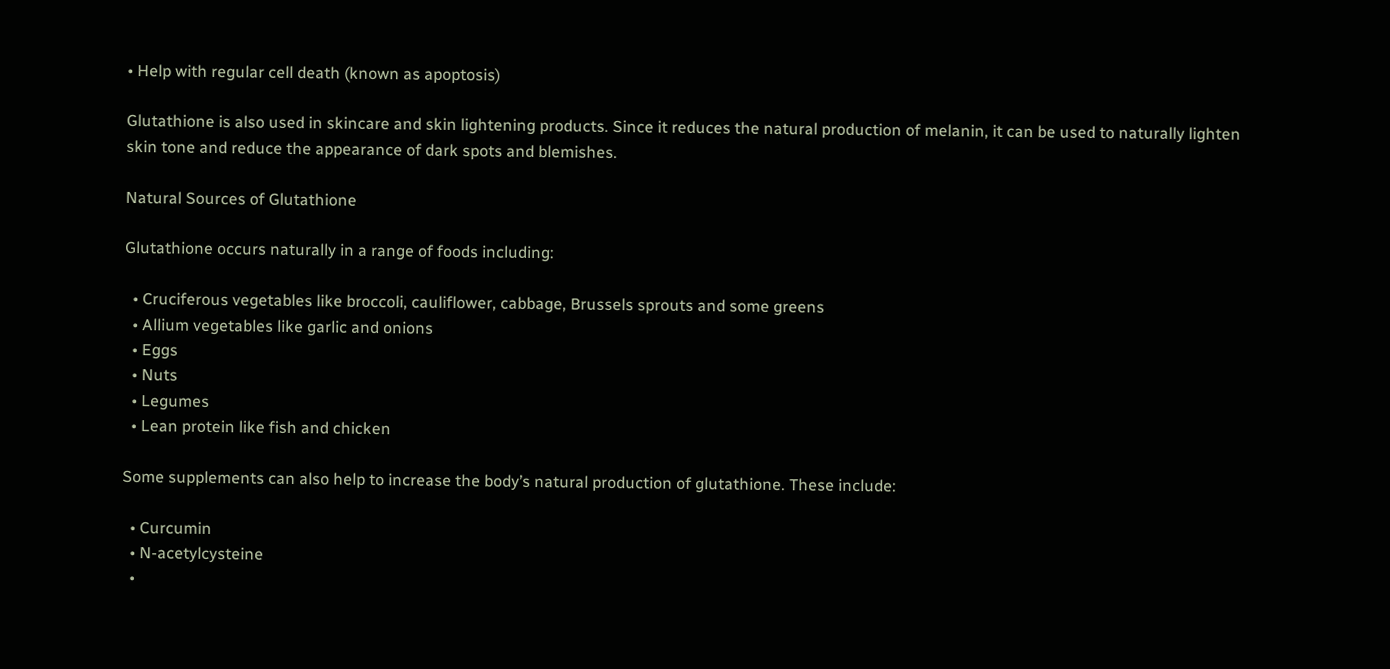• Help with regular cell death (known as apoptosis)

Glutathione is also used in skincare and skin lightening products. Since it reduces the natural production of melanin, it can be used to naturally lighten skin tone and reduce the appearance of dark spots and blemishes.

Natural Sources of Glutathione

Glutathione occurs naturally in a range of foods including:

  • Cruciferous vegetables like broccoli, cauliflower, cabbage, Brussels sprouts and some greens
  • Allium vegetables like garlic and onions
  • Eggs
  • Nuts
  • Legumes
  • Lean protein like fish and chicken

Some supplements can also help to increase the body’s natural production of glutathione. These include:

  • Curcumin
  • N-acetylcysteine
  •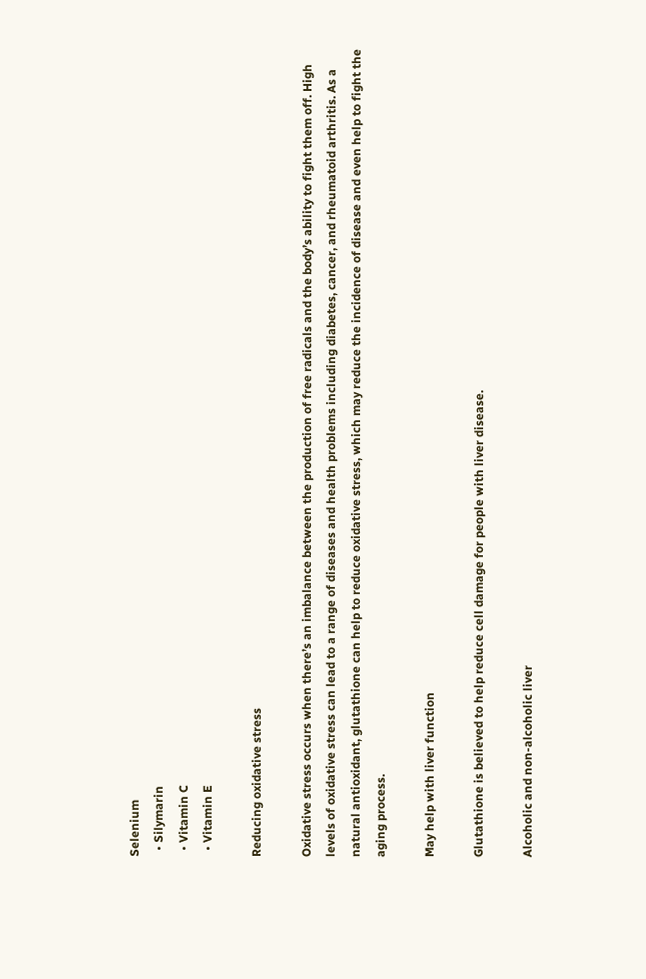Selenium
  • Silymarin
  • Vitamin C
  • Vitamin E

Reducing oxidative stress

Oxidative stress occurs when there’s an imbalance between the production of free radicals and the body’s ability to fight them off. High levels of oxidative stress can lead to a range of diseases and health problems including diabetes, cancer, and rheumatoid arthritis. As a natural antioxidant, glutathione can help to reduce oxidative stress, which may reduce the incidence of disease and even help to fight the aging process.

May help with liver function

Glutathione is believed to help reduce cell damage for people with liver disease.

Alcoholic and non-alcoholic liver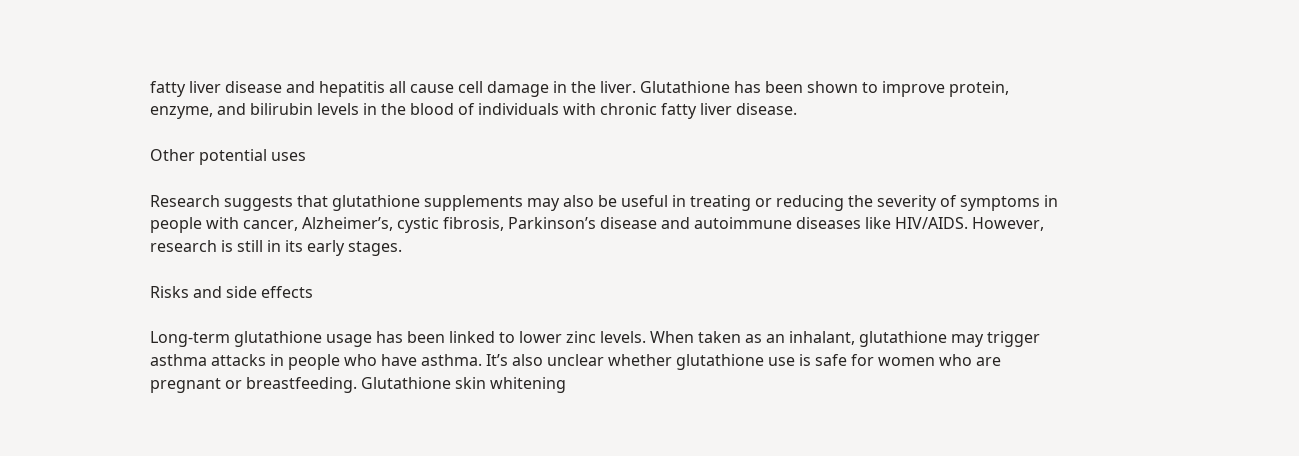fatty liver disease and hepatitis all cause cell damage in the liver. Glutathione has been shown to improve protein, enzyme, and bilirubin levels in the blood of individuals with chronic fatty liver disease.

Other potential uses

Research suggests that glutathione supplements may also be useful in treating or reducing the severity of symptoms in people with cancer, Alzheimer’s, cystic fibrosis, Parkinson’s disease and autoimmune diseases like HIV/AIDS. However, research is still in its early stages.

Risks and side effects

Long-term glutathione usage has been linked to lower zinc levels. When taken as an inhalant, glutathione may trigger asthma attacks in people who have asthma. It’s also unclear whether glutathione use is safe for women who are pregnant or breastfeeding. Glutathione skin whitening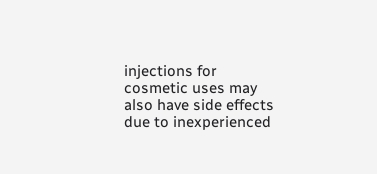injections for cosmetic uses may also have side effects due to inexperienced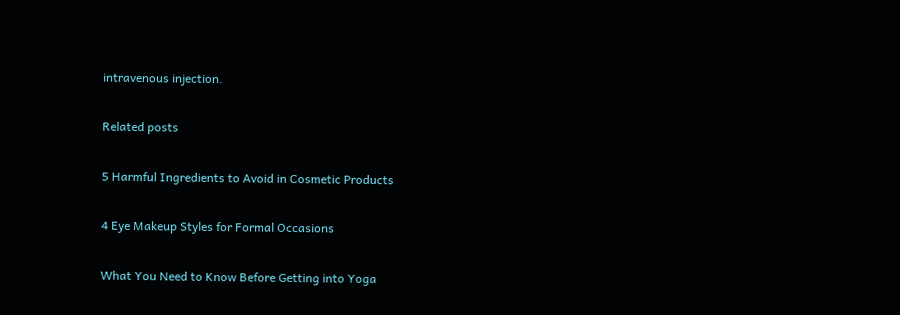intravenous injection.

Related posts

5 Harmful Ingredients to Avoid in Cosmetic Products

4 Eye Makeup Styles for Formal Occasions

What You Need to Know Before Getting into Yoga